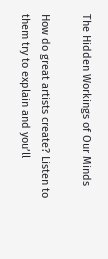The Hidden Workings of Our Minds

How do great artists create? Listen to them try to explain and you’ll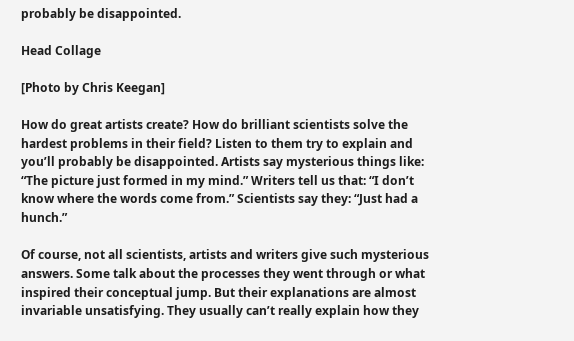probably be disappointed.

Head Collage

[Photo by Chris Keegan]

How do great artists create? How do brilliant scientists solve the hardest problems in their field? Listen to them try to explain and you’ll probably be disappointed. Artists say mysterious things like: “The picture just formed in my mind.” Writers tell us that: “I don’t know where the words come from.” Scientists say they: “Just had a hunch.”

Of course, not all scientists, artists and writers give such mysterious answers. Some talk about the processes they went through or what inspired their conceptual jump. But their explanations are almost invariable unsatisfying. They usually can’t really explain how they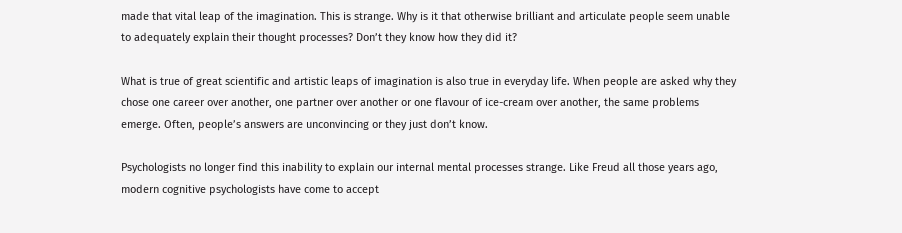made that vital leap of the imagination. This is strange. Why is it that otherwise brilliant and articulate people seem unable to adequately explain their thought processes? Don’t they know how they did it?

What is true of great scientific and artistic leaps of imagination is also true in everyday life. When people are asked why they chose one career over another, one partner over another or one flavour of ice-cream over another, the same problems emerge. Often, people’s answers are unconvincing or they just don’t know.

Psychologists no longer find this inability to explain our internal mental processes strange. Like Freud all those years ago, modern cognitive psychologists have come to accept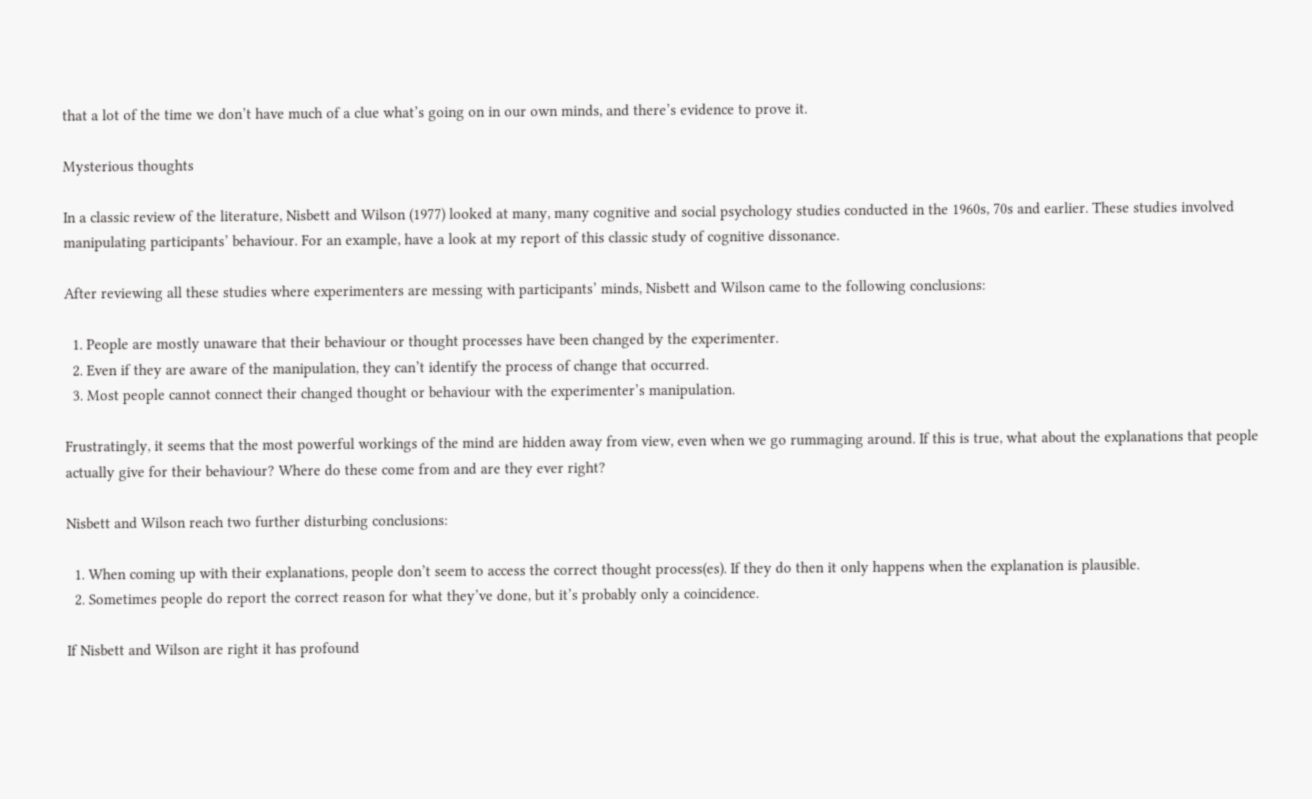that a lot of the time we don’t have much of a clue what’s going on in our own minds, and there’s evidence to prove it.

Mysterious thoughts

In a classic review of the literature, Nisbett and Wilson (1977) looked at many, many cognitive and social psychology studies conducted in the 1960s, 70s and earlier. These studies involved manipulating participants’ behaviour. For an example, have a look at my report of this classic study of cognitive dissonance.

After reviewing all these studies where experimenters are messing with participants’ minds, Nisbett and Wilson came to the following conclusions:

  1. People are mostly unaware that their behaviour or thought processes have been changed by the experimenter.
  2. Even if they are aware of the manipulation, they can’t identify the process of change that occurred.
  3. Most people cannot connect their changed thought or behaviour with the experimenter’s manipulation.

Frustratingly, it seems that the most powerful workings of the mind are hidden away from view, even when we go rummaging around. If this is true, what about the explanations that people actually give for their behaviour? Where do these come from and are they ever right?

Nisbett and Wilson reach two further disturbing conclusions:

  1. When coming up with their explanations, people don’t seem to access the correct thought process(es). If they do then it only happens when the explanation is plausible.
  2. Sometimes people do report the correct reason for what they’ve done, but it’s probably only a coincidence.

If Nisbett and Wilson are right it has profound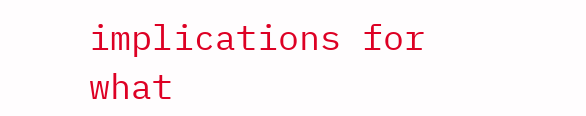implications for what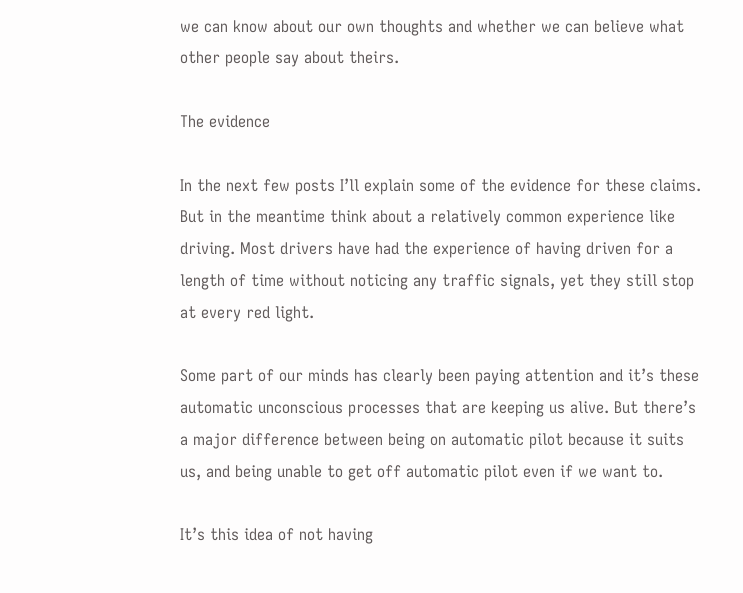we can know about our own thoughts and whether we can believe what other people say about theirs.

The evidence

In the next few posts I’ll explain some of the evidence for these claims. But in the meantime think about a relatively common experience like driving. Most drivers have had the experience of having driven for a length of time without noticing any traffic signals, yet they still stop at every red light.

Some part of our minds has clearly been paying attention and it’s these automatic unconscious processes that are keeping us alive. But there’s a major difference between being on automatic pilot because it suits us, and being unable to get off automatic pilot even if we want to.

It’s this idea of not having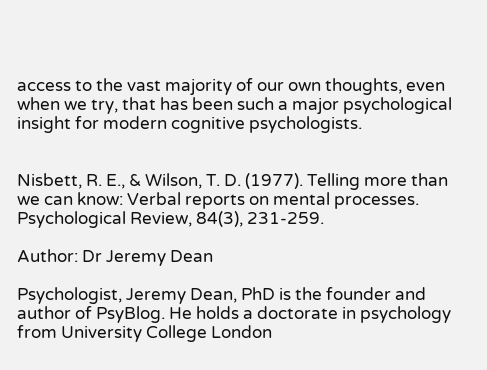access to the vast majority of our own thoughts, even when we try, that has been such a major psychological insight for modern cognitive psychologists.


Nisbett, R. E., & Wilson, T. D. (1977). Telling more than we can know: Verbal reports on mental processes. Psychological Review, 84(3), 231-259.

Author: Dr Jeremy Dean

Psychologist, Jeremy Dean, PhD is the founder and author of PsyBlog. He holds a doctorate in psychology from University College London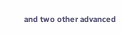and two other advanced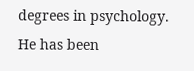degrees in psychology. He has been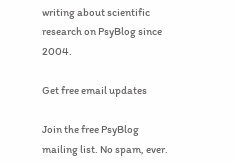writing about scientific research on PsyBlog since 2004.

Get free email updates

Join the free PsyBlog mailing list. No spam, ever.